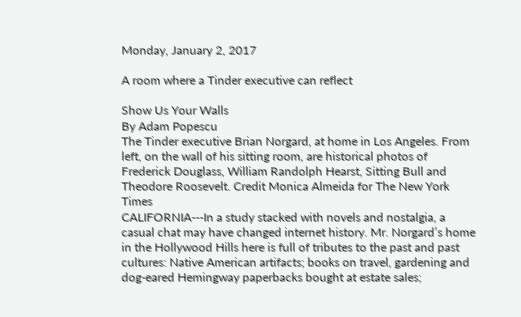Monday, January 2, 2017

A room where a Tinder executive can reflect

Show Us Your Walls
By Adam Popescu
The Tinder executive Brian Norgard, at home in Los Angeles. From left, on the wall of his sitting room, are historical photos of Frederick Douglass, William Randolph Hearst, Sitting Bull and Theodore Roosevelt. Credit Monica Almeida for The New York Times
CALIFORNIA---In a study stacked with novels and nostalgia, a casual chat may have changed internet history. Mr. Norgard’s home in the Hollywood Hills here is full of tributes to the past and past cultures: Native American artifacts; books on travel, gardening and dog-eared Hemingway paperbacks bought at estate sales;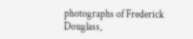photographs of Frederick Douglass,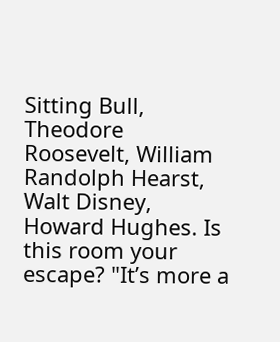Sitting Bull, Theodore Roosevelt, William Randolph Hearst, Walt Disney, Howard Hughes. Is this room your escape? "It’s more a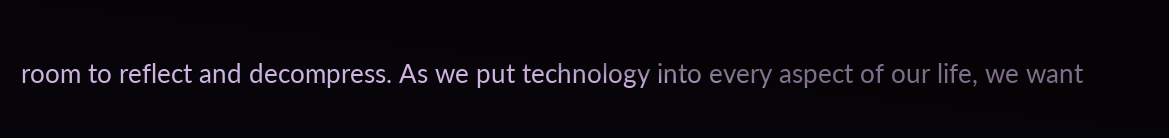room to reflect and decompress. As we put technology into every aspect of our life, we want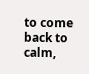to come back to calm,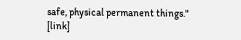safe, physical permanent things." [link]